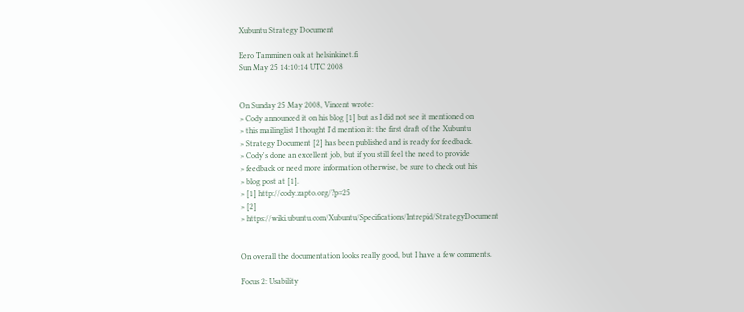Xubuntu Strategy Document

Eero Tamminen oak at helsinkinet.fi
Sun May 25 14:10:14 UTC 2008


On Sunday 25 May 2008, Vincent wrote:
> Cody announced it on his blog [1] but as I did not see it mentioned on
> this mailinglist I thought I'd mention it: the first draft of the Xubuntu
> Strategy Document [2] has been published and is ready for feedback.
> Cody's done an excellent job, but if you still feel the need to provide
> feedback or need more information otherwise, be sure to check out his
> blog post at [1].
> [1] http://cody.zapto.org/?p=25
> [2]
> https://wiki.ubuntu.com/Xubuntu/Specifications/Intrepid/StrategyDocument


On overall the documentation looks really good, but I have a few comments.

Focus 2: Usability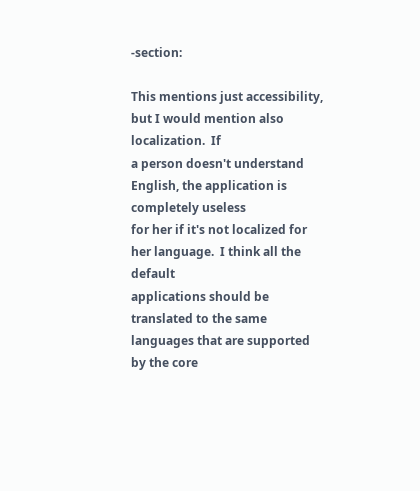-section:

This mentions just accessibility, but I would mention also localization.  If
a person doesn't understand English, the application is completely useless
for her if it's not localized for her language.  I think all the default
applications should be translated to the same languages that are supported
by the core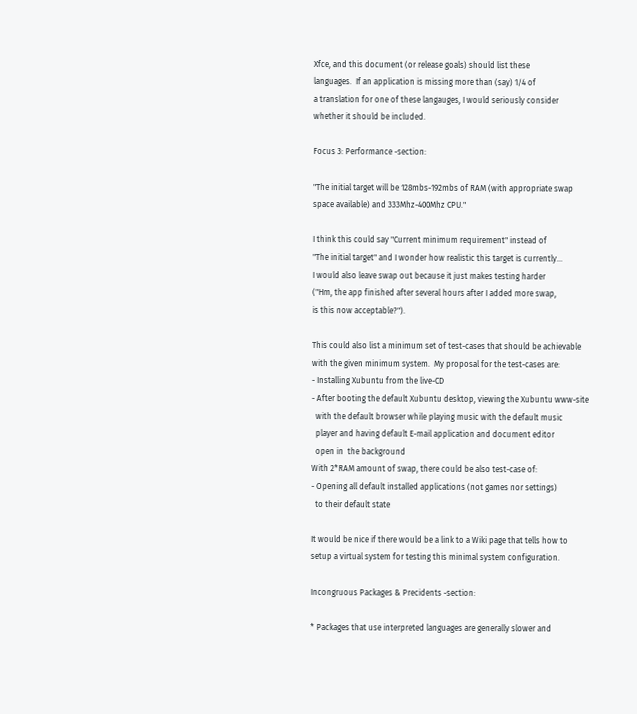Xfce, and this document (or release goals) should list these
languages.  If an application is missing more than (say) 1/4 of
a translation for one of these langauges, I would seriously consider
whether it should be included.

Focus 3: Performance -section:

"The initial target will be 128mbs-192mbs of RAM (with appropriate swap
space available) and 333Mhz-400Mhz CPU."

I think this could say "Current minimum requirement" instead of
"The initial target" and I wonder how realistic this target is currently...
I would also leave swap out because it just makes testing harder
("Hm, the app finished after several hours after I added more swap,
is this now acceptable?").

This could also list a minimum set of test-cases that should be achievable
with the given minimum system.  My proposal for the test-cases are:
- Installing Xubuntu from the live-CD
- After booting the default Xubuntu desktop, viewing the Xubuntu www-site
  with the default browser while playing music with the default music
  player and having default E-mail application and document editor
  open in  the background
With 2*RAM amount of swap, there could be also test-case of:
- Opening all default installed applications (not games nor settings)
  to their default state

It would be nice if there would be a link to a Wiki page that tells how to
setup a virtual system for testing this minimal system configuration.

Incongruous Packages & Precidents -section:

* Packages that use interpreted languages are generally slower and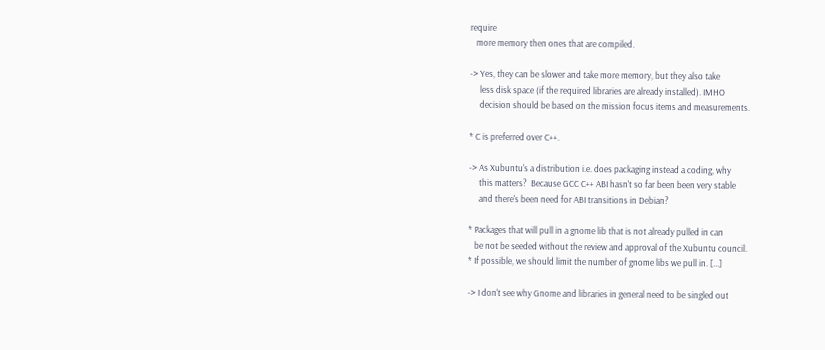require
   more memory then ones that are compiled.

-> Yes, they can be slower and take more memory, but they also take
     less disk space (if the required libraries are already installed). IMHO
     decision should be based on the mission focus items and measurements.

* C is preferred over C++.

-> As Xubuntu's a distribution i.e. does packaging instead a coding, why
     this matters?  Because GCC C++ ABI hasn't so far been been very stable
     and there's been need for ABI transitions in Debian?

* Packages that will pull in a gnome lib that is not already pulled in can
   be not be seeded without the review and approval of the Xubuntu council.
* If possible, we should limit the number of gnome libs we pull in. [...]

-> I don't see why Gnome and libraries in general need to be singled out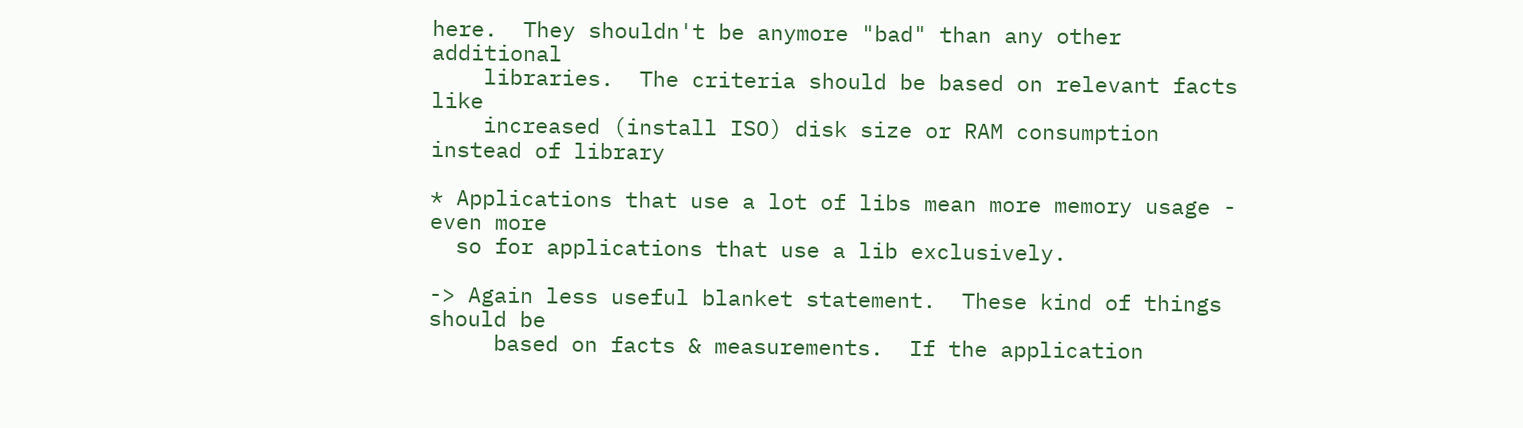here.  They shouldn't be anymore "bad" than any other additional
    libraries.  The criteria should be based on relevant facts like
    increased (install ISO) disk size or RAM consumption instead of library

* Applications that use a lot of libs mean more memory usage - even more
  so for applications that use a lib exclusively.

-> Again less useful blanket statement.  These kind of things should be
     based on facts & measurements.  If the application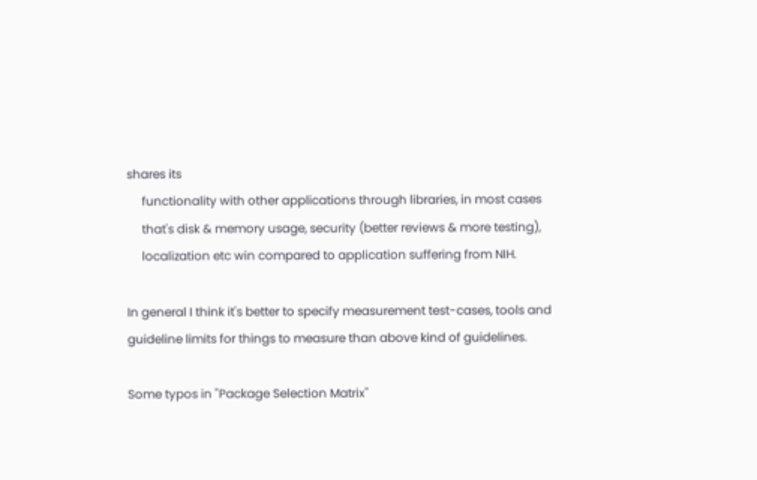shares its
     functionality with other applications through libraries, in most cases
     that's disk & memory usage, security (better reviews & more testing),
     localization etc win compared to application suffering from NIH.

In general I think it's better to specify measurement test-cases, tools and
guideline limits for things to measure than above kind of guidelines.

Some typos in "Package Selection Matrix"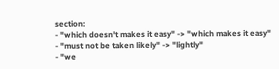section:
- "which doesn't makes it easy" -> "which makes it easy"
- "must not be taken likely" -> "lightly"
- "we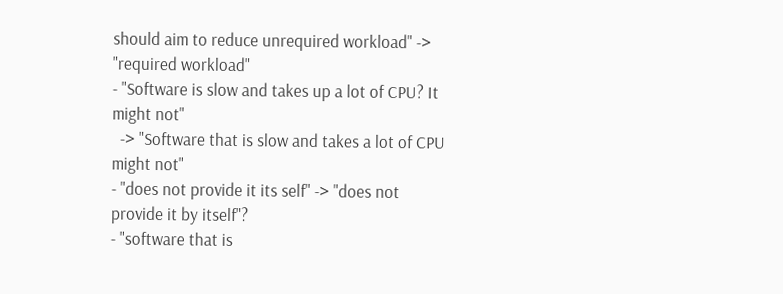should aim to reduce unrequired workload" -> "required workload"
- "Software is slow and takes up a lot of CPU? It might not"
  -> "Software that is slow and takes a lot of CPU might not"
- "does not provide it its self" -> "does not provide it by itself"?
- "software that is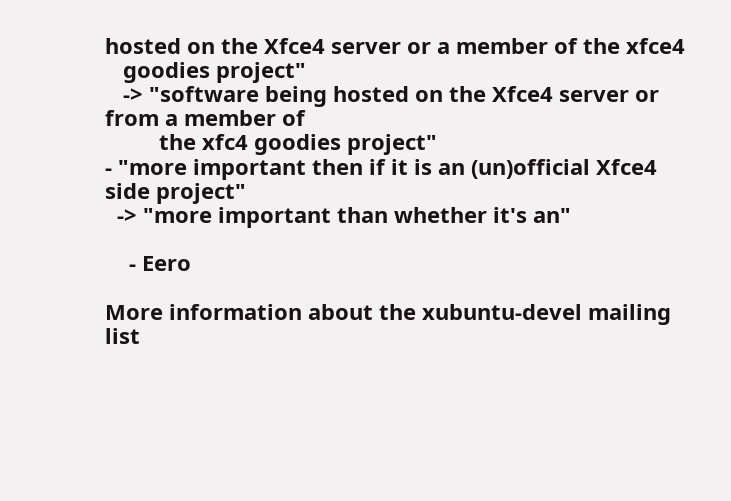hosted on the Xfce4 server or a member of the xfce4
   goodies project"
   -> "software being hosted on the Xfce4 server or from a member of
         the xfc4 goodies project"
- "more important then if it is an (un)official Xfce4 side project"
  -> "more important than whether it's an"

    - Eero

More information about the xubuntu-devel mailing list